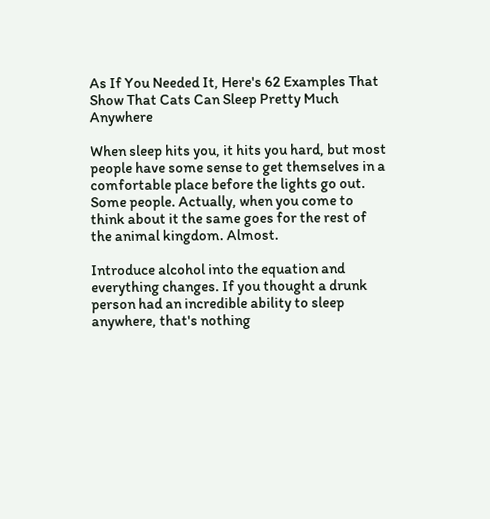As If You Needed It, Here's 62 Examples That Show That Cats Can Sleep Pretty Much Anywhere

When sleep hits you, it hits you hard, but most people have some sense to get themselves in a comfortable place before the lights go out. Some people. Actually, when you come to think about it the same goes for the rest of the animal kingdom. Almost.

Introduce alcohol into the equation and everything changes. If you thought a drunk person had an incredible ability to sleep anywhere, that's nothing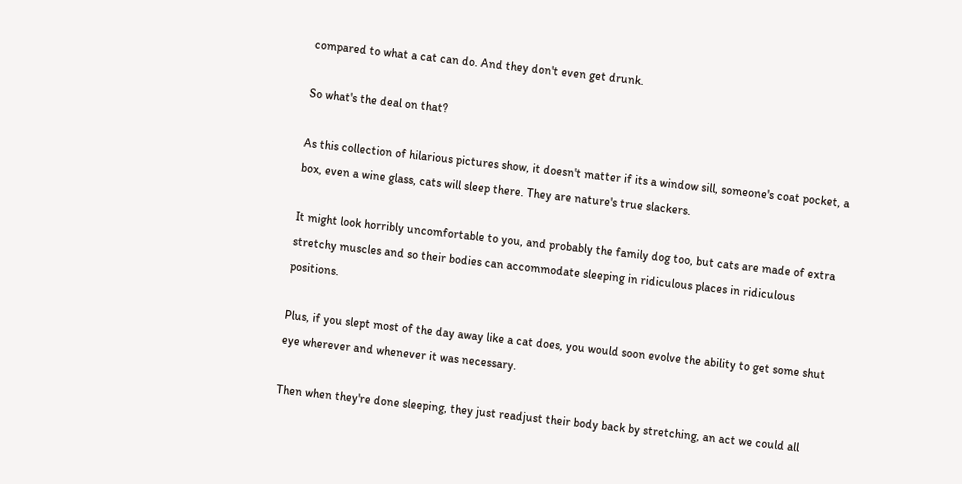compared to what a cat can do. And they don't even get drunk.

So what's the deal on that?

As this collection of hilarious pictures show, it doesn't matter if its a window sill, someone's coat pocket, a box, even a wine glass, cats will sleep there. They are nature's true slackers.

It might look horribly uncomfortable to you, and probably the family dog too, but cats are made of extra stretchy muscles and so their bodies can accommodate sleeping in ridiculous places in ridiculous positions.

Plus, if you slept most of the day away like a cat does, you would soon evolve the ability to get some shut eye wherever and whenever it was necessary.

Then when they're done sleeping, they just readjust their body back by stretching, an act we could all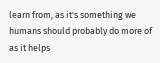learn from, as it's something we humans should probably do more of as it helps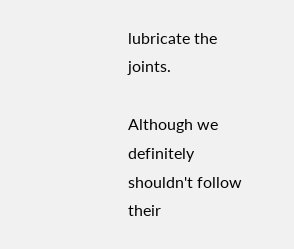lubricate the joints.

Although we definitely shouldn't follow their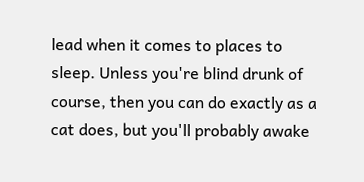lead when it comes to places to sleep. Unless you're blind drunk of course, then you can do exactly as a cat does, but you'll probably awake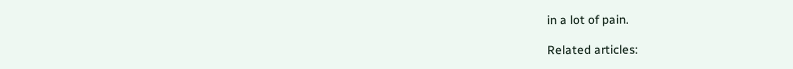in a lot of pain.

Related articles: